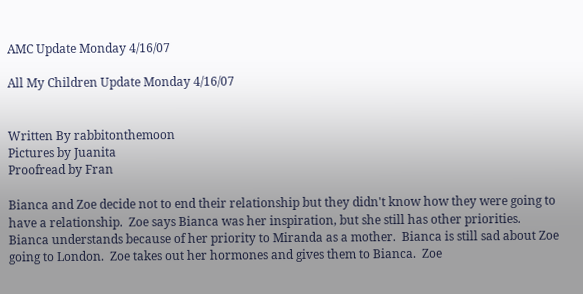AMC Update Monday 4/16/07

All My Children Update Monday 4/16/07


Written By rabbitonthemoon
Pictures by Juanita
Proofread by Fran

Bianca and Zoe decide not to end their relationship but they didn't know how they were going to have a relationship.  Zoe says Bianca was her inspiration, but she still has other priorities.  Bianca understands because of her priority to Miranda as a mother.  Bianca is still sad about Zoe going to London.  Zoe takes out her hormones and gives them to Bianca.  Zoe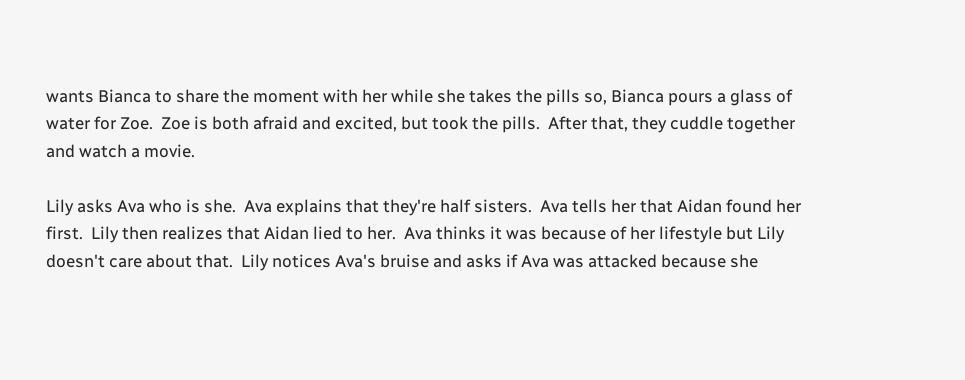wants Bianca to share the moment with her while she takes the pills so, Bianca pours a glass of water for Zoe.  Zoe is both afraid and excited, but took the pills.  After that, they cuddle together and watch a movie.

Lily asks Ava who is she.  Ava explains that they're half sisters.  Ava tells her that Aidan found her first.  Lily then realizes that Aidan lied to her.  Ava thinks it was because of her lifestyle but Lily doesn't care about that.  Lily notices Ava's bruise and asks if Ava was attacked because she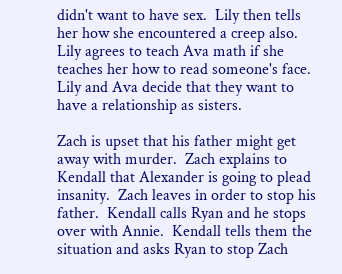didn't want to have sex.  Lily then tells her how she encountered a creep also.  Lily agrees to teach Ava math if she teaches her how to read someone's face.  Lily and Ava decide that they want to have a relationship as sisters.

Zach is upset that his father might get away with murder.  Zach explains to Kendall that Alexander is going to plead insanity.  Zach leaves in order to stop his father.  Kendall calls Ryan and he stops over with Annie.  Kendall tells them the situation and asks Ryan to stop Zach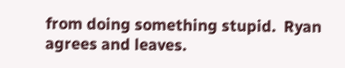from doing something stupid.  Ryan agrees and leaves.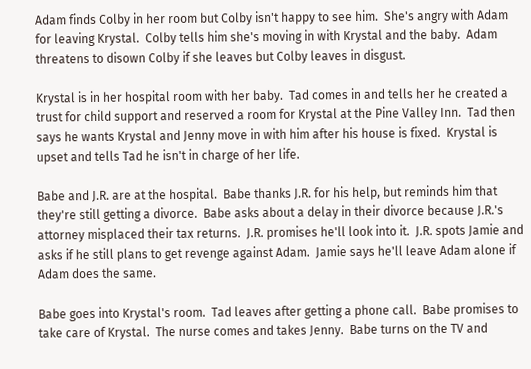Adam finds Colby in her room but Colby isn't happy to see him.  She's angry with Adam for leaving Krystal.  Colby tells him she's moving in with Krystal and the baby.  Adam threatens to disown Colby if she leaves but Colby leaves in disgust.

Krystal is in her hospital room with her baby.  Tad comes in and tells her he created a trust for child support and reserved a room for Krystal at the Pine Valley Inn.  Tad then says he wants Krystal and Jenny move in with him after his house is fixed.  Krystal is upset and tells Tad he isn't in charge of her life.

Babe and J.R. are at the hospital.  Babe thanks J.R. for his help, but reminds him that they're still getting a divorce.  Babe asks about a delay in their divorce because J.R.'s attorney misplaced their tax returns.  J.R. promises he'll look into it.  J.R. spots Jamie and asks if he still plans to get revenge against Adam.  Jamie says he'll leave Adam alone if Adam does the same.

Babe goes into Krystal's room.  Tad leaves after getting a phone call.  Babe promises to take care of Krystal.  The nurse comes and takes Jenny.  Babe turns on the TV and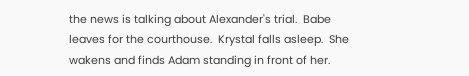the news is talking about Alexander's trial.  Babe leaves for the courthouse.  Krystal falls asleep.  She wakens and finds Adam standing in front of her.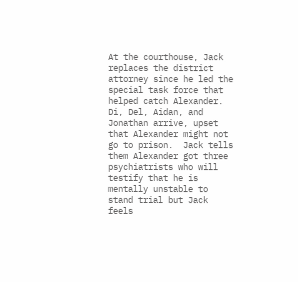At the courthouse, Jack replaces the district attorney since he led the special task force that helped catch Alexander.  Di, Del, Aidan, and Jonathan arrive, upset that Alexander might not go to prison.  Jack tells them Alexander got three psychiatrists who will testify that he is mentally unstable to stand trial but Jack feels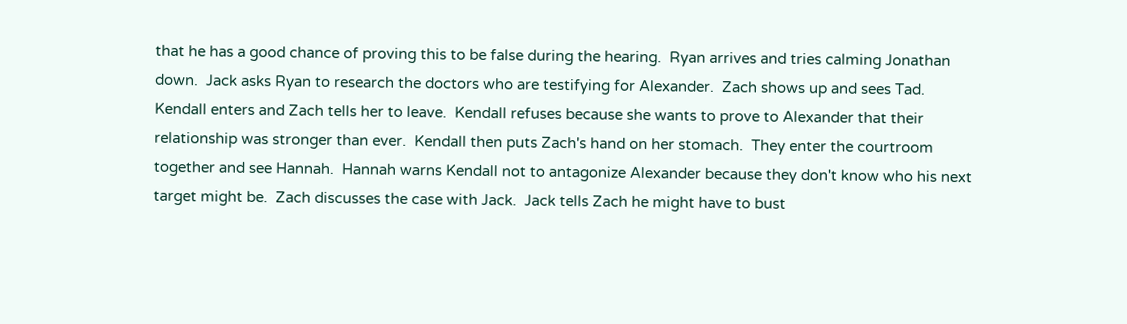that he has a good chance of proving this to be false during the hearing.  Ryan arrives and tries calming Jonathan down.  Jack asks Ryan to research the doctors who are testifying for Alexander.  Zach shows up and sees Tad.  Kendall enters and Zach tells her to leave.  Kendall refuses because she wants to prove to Alexander that their relationship was stronger than ever.  Kendall then puts Zach's hand on her stomach.  They enter the courtroom together and see Hannah.  Hannah warns Kendall not to antagonize Alexander because they don't know who his next target might be.  Zach discusses the case with Jack.  Jack tells Zach he might have to bust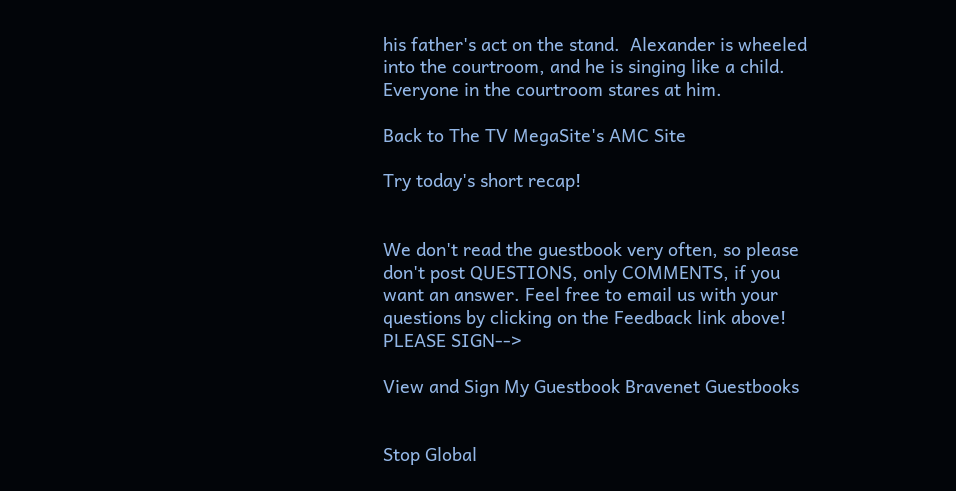his father's act on the stand.  Alexander is wheeled into the courtroom, and he is singing like a child.  Everyone in the courtroom stares at him.

Back to The TV MegaSite's AMC Site

Try today's short recap!


We don't read the guestbook very often, so please don't post QUESTIONS, only COMMENTS, if you want an answer. Feel free to email us with your questions by clicking on the Feedback link above! PLEASE SIGN-->

View and Sign My Guestbook Bravenet Guestbooks


Stop Global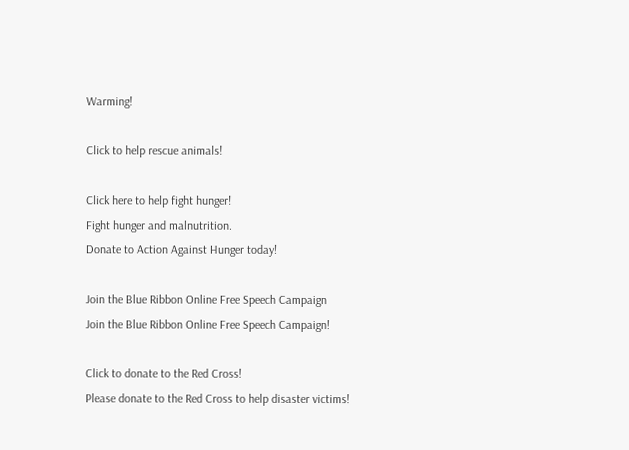Warming!

Click to help rescue animals!

Click here to help fight hunger!
Fight hunger and malnutrition.
Donate to Action Against Hunger today!

Join the Blue Ribbon Online Free Speech Campaign
Join the Blue Ribbon Online Free Speech Campaign!

Click to donate to the Red Cross!
Please donate to the Red Cross to help disaster victims!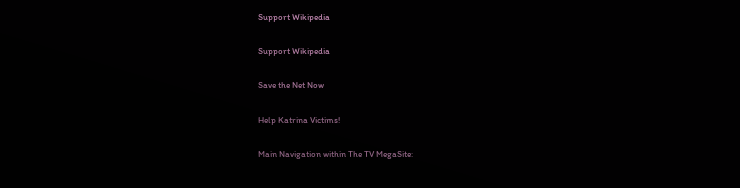Support Wikipedia

Support Wikipedia

Save the Net Now

Help Katrina Victims!

Main Navigation within The TV MegaSite: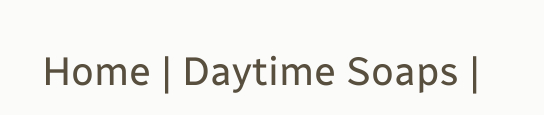Home | Daytime Soaps |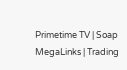Primetime TV | Soap MegaLinks | Trading